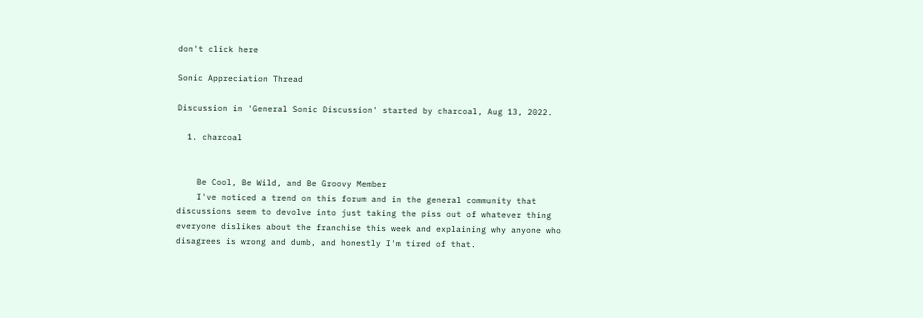don't click here

Sonic Appreciation Thread

Discussion in 'General Sonic Discussion' started by charcoal, Aug 13, 2022.

  1. charcoal


    Be Cool, Be Wild, and Be Groovy Member
    I've noticed a trend on this forum and in the general community that discussions seem to devolve into just taking the piss out of whatever thing everyone dislikes about the franchise this week and explaining why anyone who disagrees is wrong and dumb, and honestly I'm tired of that.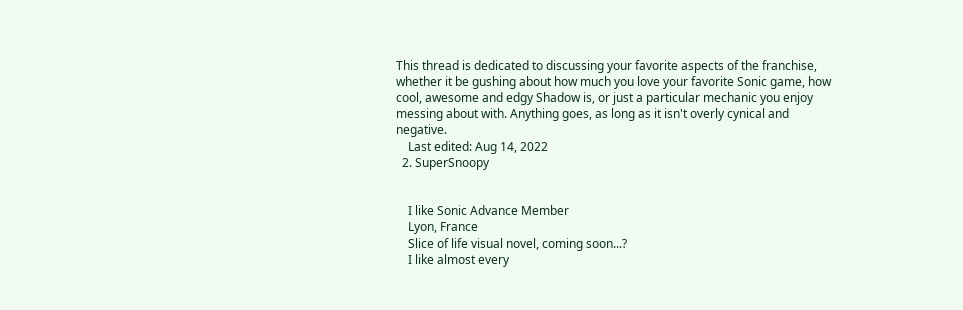This thread is dedicated to discussing your favorite aspects of the franchise, whether it be gushing about how much you love your favorite Sonic game, how cool, awesome and edgy Shadow is, or just a particular mechanic you enjoy messing about with. Anything goes, as long as it isn't overly cynical and negative.
    Last edited: Aug 14, 2022
  2. SuperSnoopy


    I like Sonic Advance Member
    Lyon, France
    Slice of life visual novel, coming soon...?
    I like almost every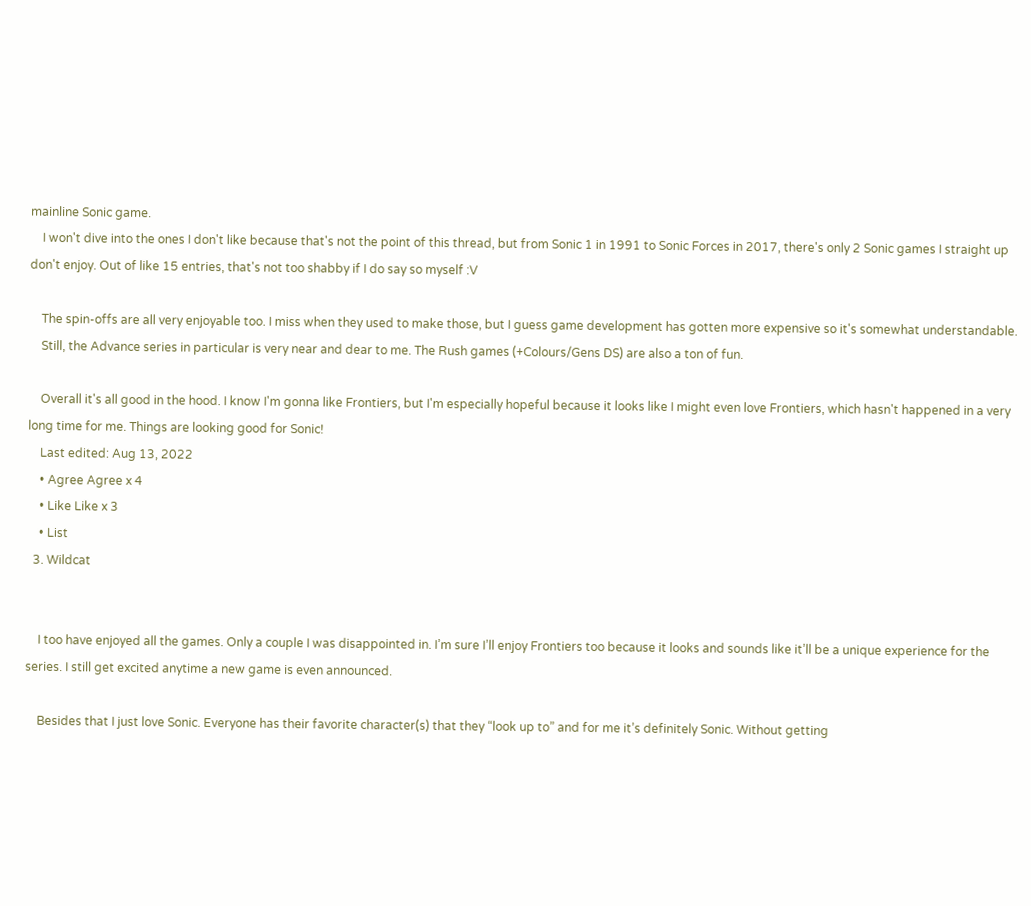mainline Sonic game.
    I won't dive into the ones I don't like because that's not the point of this thread, but from Sonic 1 in 1991 to Sonic Forces in 2017, there's only 2 Sonic games I straight up don't enjoy. Out of like 15 entries, that's not too shabby if I do say so myself :V

    The spin-offs are all very enjoyable too. I miss when they used to make those, but I guess game development has gotten more expensive so it's somewhat understandable.
    Still, the Advance series in particular is very near and dear to me. The Rush games (+Colours/Gens DS) are also a ton of fun.

    Overall it's all good in the hood. I know I'm gonna like Frontiers, but I'm especially hopeful because it looks like I might even love Frontiers, which hasn't happened in a very long time for me. Things are looking good for Sonic!
    Last edited: Aug 13, 2022
    • Agree Agree x 4
    • Like Like x 3
    • List
  3. Wildcat


    I too have enjoyed all the games. Only a couple I was disappointed in. I’m sure I’ll enjoy Frontiers too because it looks and sounds like it’ll be a unique experience for the series. I still get excited anytime a new game is even announced.

    Besides that I just love Sonic. Everyone has their favorite character(s) that they “look up to” and for me it’s definitely Sonic. Without getting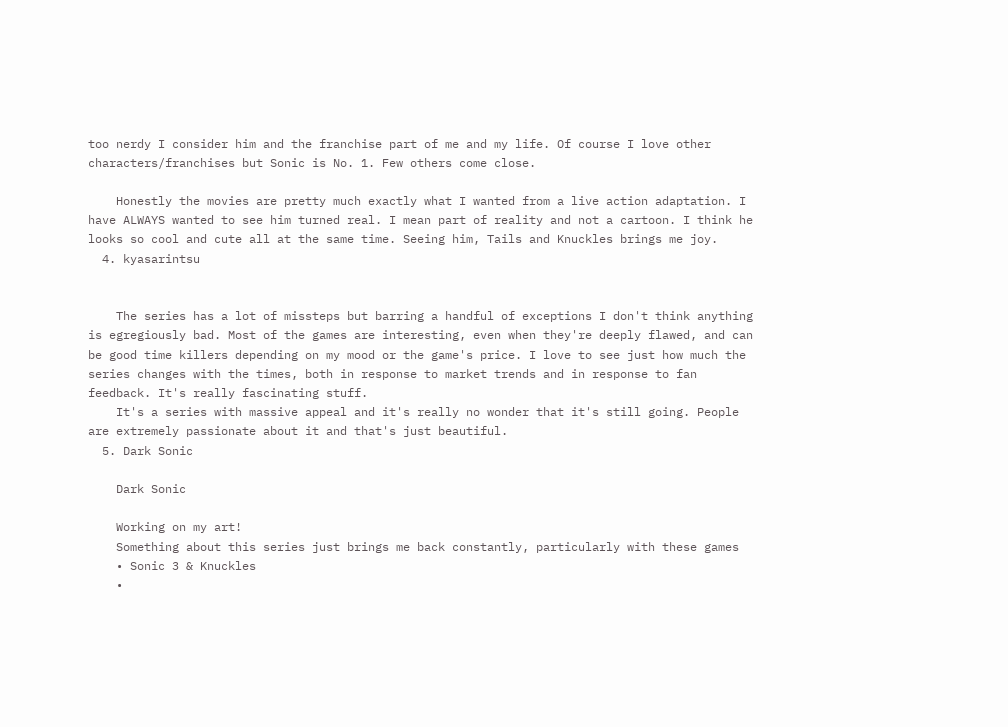too nerdy I consider him and the franchise part of me and my life. Of course I love other characters/franchises but Sonic is No. 1. Few others come close.

    Honestly the movies are pretty much exactly what I wanted from a live action adaptation. I have ALWAYS wanted to see him turned real. I mean part of reality and not a cartoon. I think he looks so cool and cute all at the same time. Seeing him, Tails and Knuckles brings me joy.
  4. kyasarintsu


    The series has a lot of missteps but barring a handful of exceptions I don't think anything is egregiously bad. Most of the games are interesting, even when they're deeply flawed, and can be good time killers depending on my mood or the game's price. I love to see just how much the series changes with the times, both in response to market trends and in response to fan feedback. It's really fascinating stuff.
    It's a series with massive appeal and it's really no wonder that it's still going. People are extremely passionate about it and that's just beautiful.
  5. Dark Sonic

    Dark Sonic

    Working on my art!
    Something about this series just brings me back constantly, particularly with these games
    • Sonic 3 & Knuckles
    •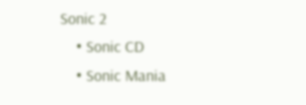Sonic 2
    • Sonic CD
    • Sonic Mania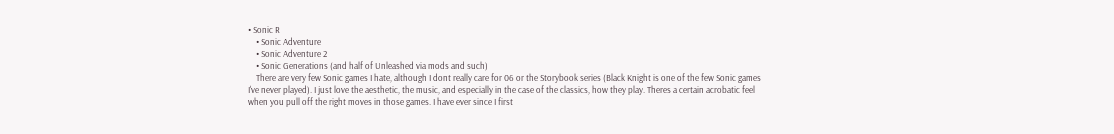• Sonic R
    • Sonic Adventure
    • Sonic Adventure 2
    • Sonic Generations (and half of Unleashed via mods and such)
    There are very few Sonic games I hate, although I dont really care for 06 or the Storybook series (Black Knight is one of the few Sonic games I've never played). I just love the aesthetic, the music, and especially in the case of the classics, how they play. Theres a certain acrobatic feel when you pull off the right moves in those games. I have ever since I first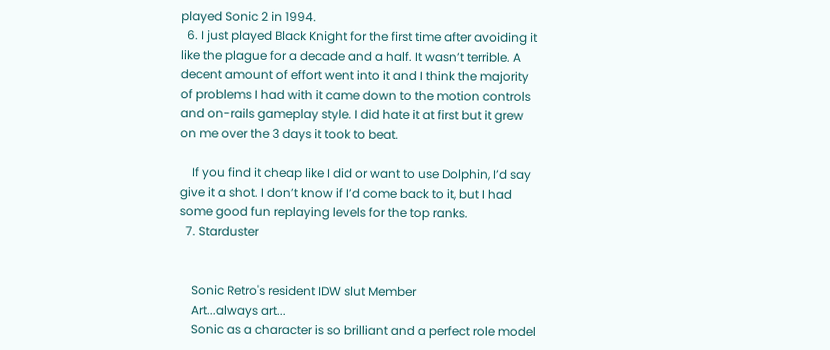played Sonic 2 in 1994.
  6. I just played Black Knight for the first time after avoiding it like the plague for a decade and a half. It wasn’t terrible. A decent amount of effort went into it and I think the majority of problems I had with it came down to the motion controls and on-rails gameplay style. I did hate it at first but it grew on me over the 3 days it took to beat.

    If you find it cheap like I did or want to use Dolphin, I’d say give it a shot. I don’t know if I’d come back to it, but I had some good fun replaying levels for the top ranks.
  7. Starduster


    Sonic Retro's resident IDW slut Member
    Art...always art...
    Sonic as a character is so brilliant and a perfect role model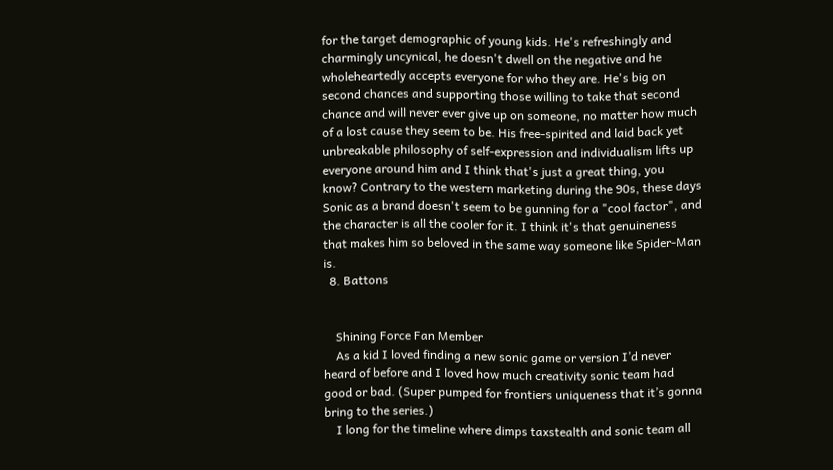for the target demographic of young kids. He's refreshingly and charmingly uncynical, he doesn't dwell on the negative and he wholeheartedly accepts everyone for who they are. He's big on second chances and supporting those willing to take that second chance and will never ever give up on someone, no matter how much of a lost cause they seem to be. His free-spirited and laid back yet unbreakable philosophy of self-expression and individualism lifts up everyone around him and I think that's just a great thing, you know? Contrary to the western marketing during the 90s, these days Sonic as a brand doesn't seem to be gunning for a "cool factor", and the character is all the cooler for it. I think it's that genuineness that makes him so beloved in the same way someone like Spider-Man is.
  8. Battons


    Shining Force Fan Member
    As a kid I loved finding a new sonic game or version I’d never heard of before and I loved how much creativity sonic team had good or bad. (Super pumped for frontiers uniqueness that it’s gonna bring to the series.)
    I long for the timeline where dimps taxstealth and sonic team all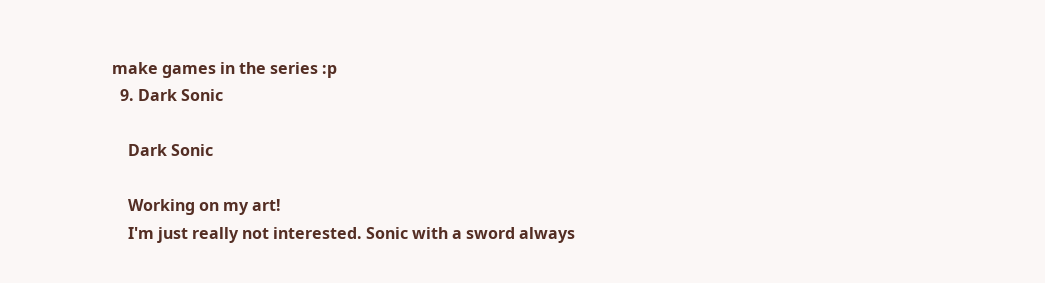make games in the series :p
  9. Dark Sonic

    Dark Sonic

    Working on my art!
    I'm just really not interested. Sonic with a sword always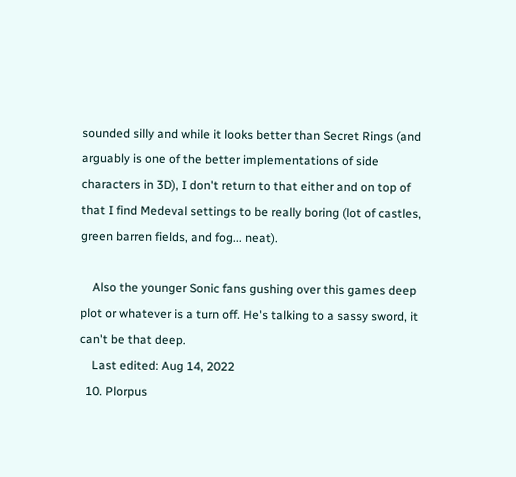sounded silly and while it looks better than Secret Rings (and arguably is one of the better implementations of side characters in 3D), I don't return to that either and on top of that I find Medeval settings to be really boring (lot of castles, green barren fields, and fog... neat).

    Also the younger Sonic fans gushing over this games deep plot or whatever is a turn off. He's talking to a sassy sword, it can't be that deep.
    Last edited: Aug 14, 2022
  10. Plorpus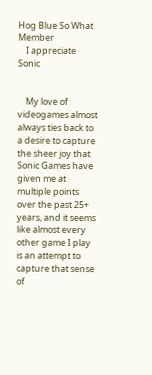Hog Blue So What Member
    I appreciate Sonic


    My love of videogames almost always ties back to a desire to capture the sheer joy that Sonic Games have given me at multiple points over the past 25+ years, and it seems like almost every other game I play is an attempt to capture that sense of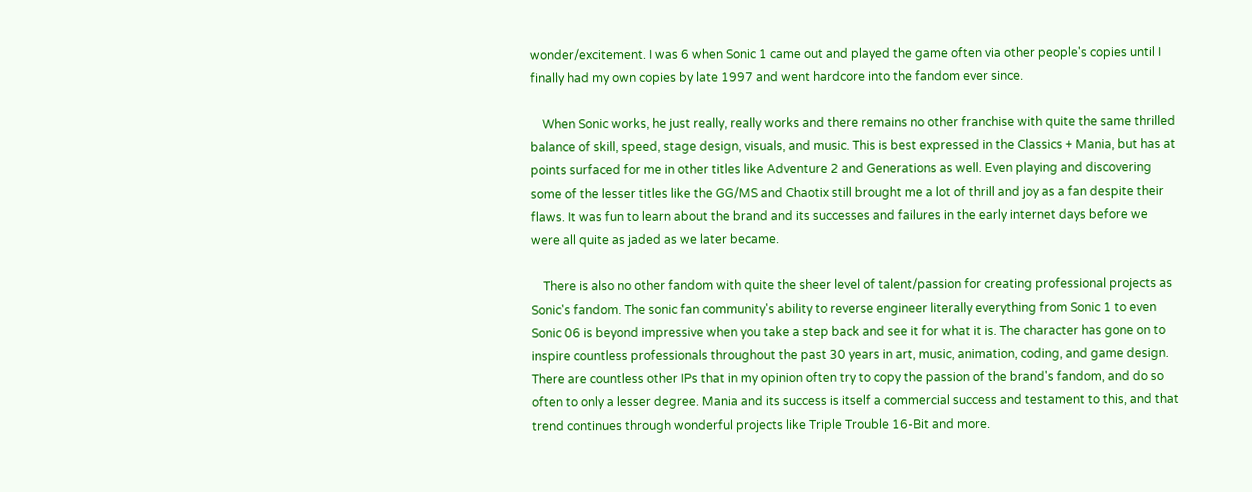wonder/excitement. I was 6 when Sonic 1 came out and played the game often via other people's copies until I finally had my own copies by late 1997 and went hardcore into the fandom ever since.

    When Sonic works, he just really, really works and there remains no other franchise with quite the same thrilled balance of skill, speed, stage design, visuals, and music. This is best expressed in the Classics + Mania, but has at points surfaced for me in other titles like Adventure 2 and Generations as well. Even playing and discovering some of the lesser titles like the GG/MS and Chaotix still brought me a lot of thrill and joy as a fan despite their flaws. It was fun to learn about the brand and its successes and failures in the early internet days before we were all quite as jaded as we later became.

    There is also no other fandom with quite the sheer level of talent/passion for creating professional projects as Sonic's fandom. The sonic fan community's ability to reverse engineer literally everything from Sonic 1 to even Sonic 06 is beyond impressive when you take a step back and see it for what it is. The character has gone on to inspire countless professionals throughout the past 30 years in art, music, animation, coding, and game design. There are countless other IPs that in my opinion often try to copy the passion of the brand's fandom, and do so often to only a lesser degree. Mania and its success is itself a commercial success and testament to this, and that trend continues through wonderful projects like Triple Trouble 16-Bit and more.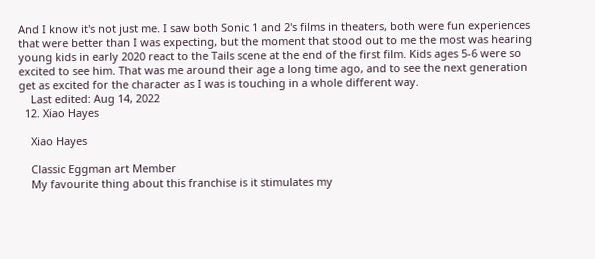And I know it's not just me. I saw both Sonic 1 and 2's films in theaters, both were fun experiences that were better than I was expecting, but the moment that stood out to me the most was hearing young kids in early 2020 react to the Tails scene at the end of the first film. Kids ages 5-6 were so excited to see him. That was me around their age a long time ago, and to see the next generation get as excited for the character as I was is touching in a whole different way.
    Last edited: Aug 14, 2022
  12. Xiao Hayes

    Xiao Hayes

    Classic Eggman art Member
    My favourite thing about this franchise is it stimulates my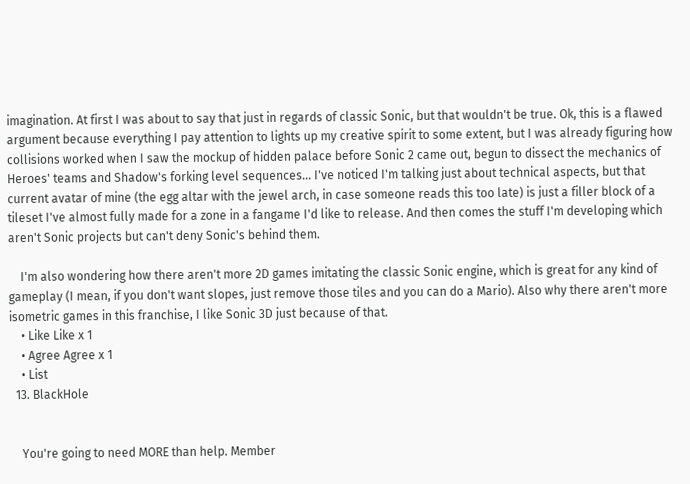imagination. At first I was about to say that just in regards of classic Sonic, but that wouldn't be true. Ok, this is a flawed argument because everything I pay attention to lights up my creative spirit to some extent, but I was already figuring how collisions worked when I saw the mockup of hidden palace before Sonic 2 came out, begun to dissect the mechanics of Heroes' teams and Shadow's forking level sequences... I've noticed I'm talking just about technical aspects, but that current avatar of mine (the egg altar with the jewel arch, in case someone reads this too late) is just a filler block of a tileset I've almost fully made for a zone in a fangame I'd like to release. And then comes the stuff I'm developing which aren't Sonic projects but can't deny Sonic's behind them.

    I'm also wondering how there aren't more 2D games imitating the classic Sonic engine, which is great for any kind of gameplay (I mean, if you don't want slopes, just remove those tiles and you can do a Mario). Also why there aren't more isometric games in this franchise, I like Sonic 3D just because of that.
    • Like Like x 1
    • Agree Agree x 1
    • List
  13. BlackHole


    You're going to need MORE than help. Member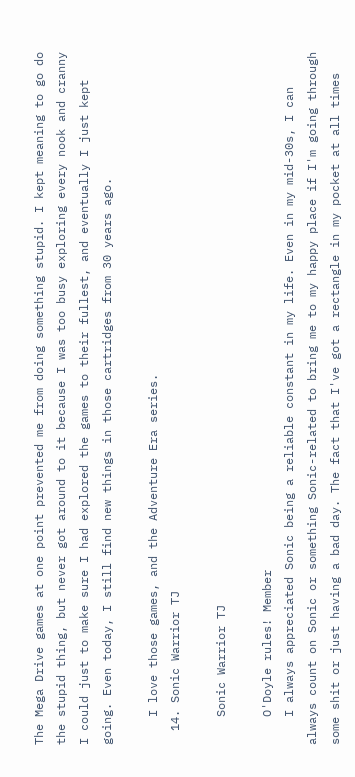The Mega Drive games at one point prevented me from doing something stupid. I kept meaning to go do the stupid thing, but never got around to it because I was too busy exploring every nook and cranny I could just to make sure I had explored the games to their fullest, and eventually I just kept going. Even today, I still find new things in those cartridges from 30 years ago.

    I love those games, and the Adventure Era series.
  14. Sonic Warrior TJ

    Sonic Warrior TJ

    O'Doyle rules! Member
    I always appreciated Sonic being a reliable constant in my life. Even in my mid-30s, I can always count on Sonic or something Sonic-related to bring me to my happy place if I'm going through some shit or just having a bad day. The fact that I've got a rectangle in my pocket at all times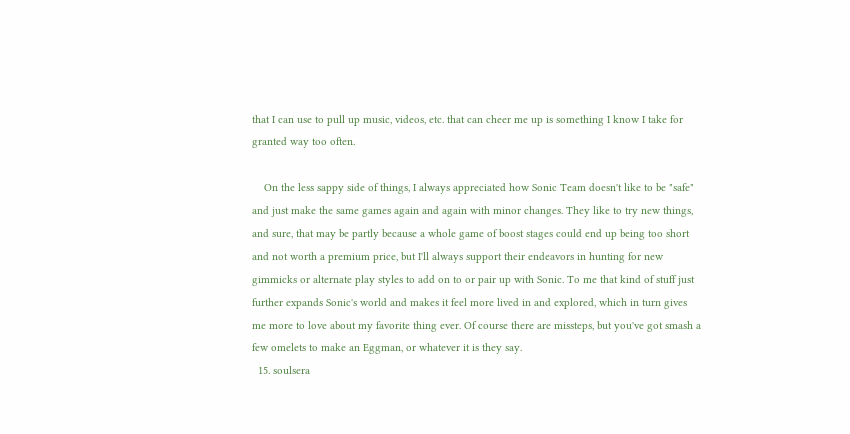that I can use to pull up music, videos, etc. that can cheer me up is something I know I take for granted way too often.

    On the less sappy side of things, I always appreciated how Sonic Team doesn't like to be "safe" and just make the same games again and again with minor changes. They like to try new things, and sure, that may be partly because a whole game of boost stages could end up being too short and not worth a premium price, but I'll always support their endeavors in hunting for new gimmicks or alternate play styles to add on to or pair up with Sonic. To me that kind of stuff just further expands Sonic's world and makes it feel more lived in and explored, which in turn gives me more to love about my favorite thing ever. Of course there are missteps, but you've got smash a few omelets to make an Eggman, or whatever it is they say.
  15. soulsera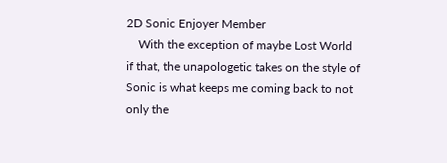2D Sonic Enjoyer Member
    With the exception of maybe Lost World if that, the unapologetic takes on the style of Sonic is what keeps me coming back to not only the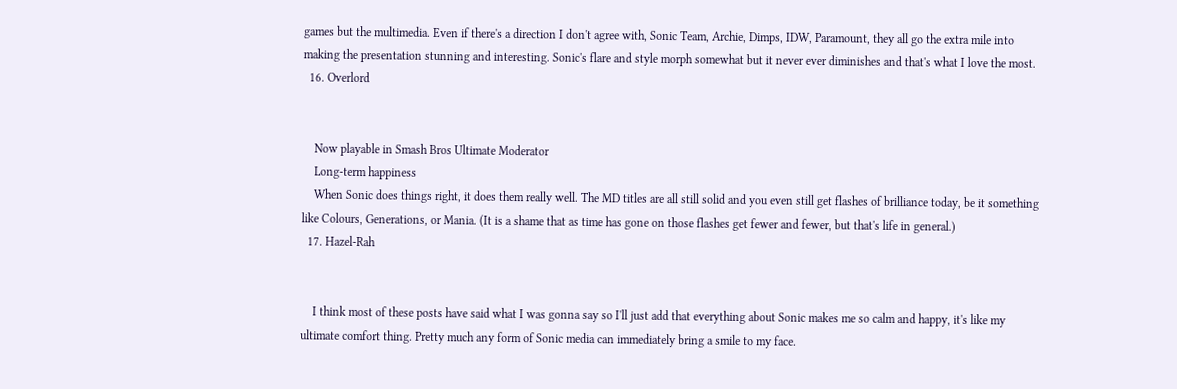games but the multimedia. Even if there's a direction I don't agree with, Sonic Team, Archie, Dimps, IDW, Paramount, they all go the extra mile into making the presentation stunning and interesting. Sonic's flare and style morph somewhat but it never ever diminishes and that's what I love the most.
  16. Overlord


    Now playable in Smash Bros Ultimate Moderator
    Long-term happiness
    When Sonic does things right, it does them really well. The MD titles are all still solid and you even still get flashes of brilliance today, be it something like Colours, Generations, or Mania. (It is a shame that as time has gone on those flashes get fewer and fewer, but that's life in general.)
  17. Hazel-Rah


    I think most of these posts have said what I was gonna say so I'll just add that everything about Sonic makes me so calm and happy, it's like my ultimate comfort thing. Pretty much any form of Sonic media can immediately bring a smile to my face.